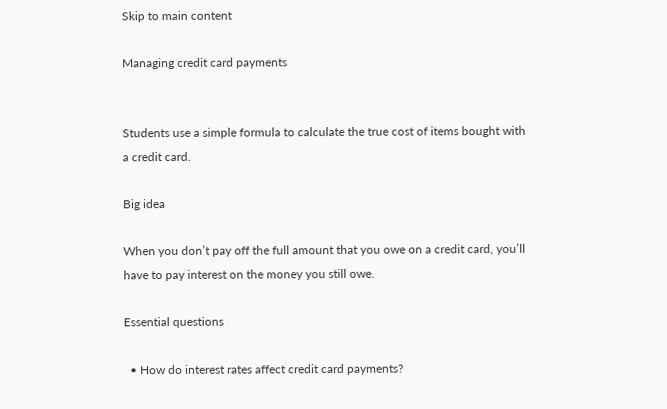Skip to main content

Managing credit card payments


Students use a simple formula to calculate the true cost of items bought with a credit card.

Big idea

When you don’t pay off the full amount that you owe on a credit card, you’ll have to pay interest on the money you still owe.

Essential questions

  • How do interest rates affect credit card payments?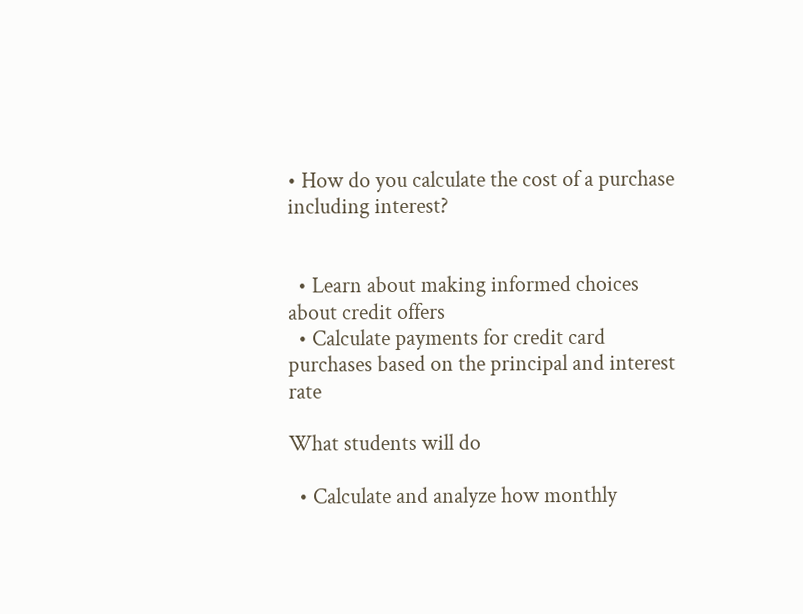• How do you calculate the cost of a purchase including interest?


  • Learn about making informed choices about credit offers
  • Calculate payments for credit card purchases based on the principal and interest rate

What students will do

  • Calculate and analyze how monthly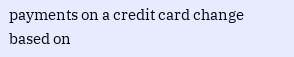payments on a credit card change based on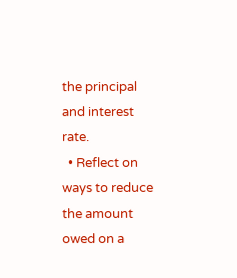the principal and interest rate.
  • Reflect on ways to reduce the amount owed on a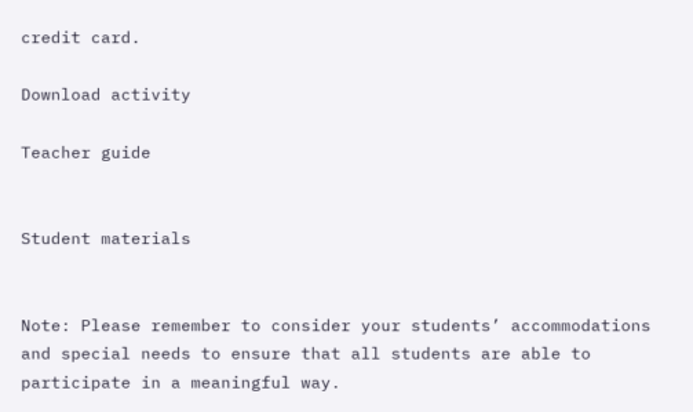credit card.

Download activity

Teacher guide


Student materials


Note: Please remember to consider your students’ accommodations and special needs to ensure that all students are able to participate in a meaningful way.